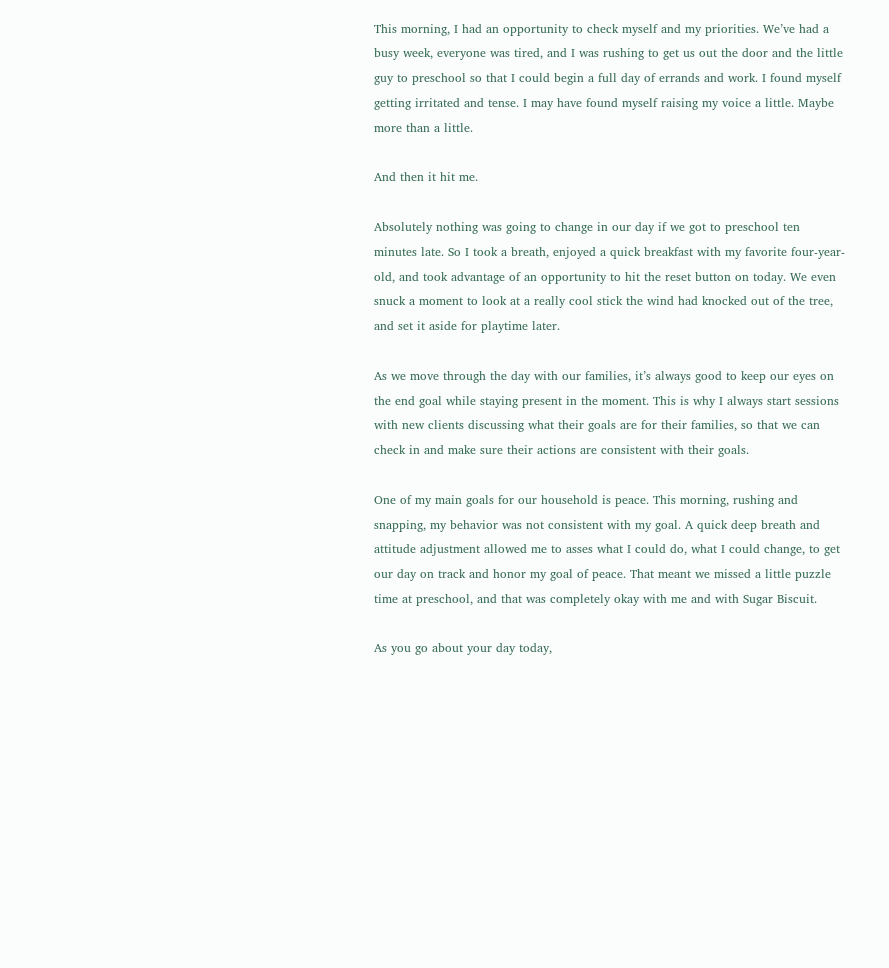This morning, I had an opportunity to check myself and my priorities. We’ve had a busy week, everyone was tired, and I was rushing to get us out the door and the little guy to preschool so that I could begin a full day of errands and work. I found myself getting irritated and tense. I may have found myself raising my voice a little. Maybe more than a little.

And then it hit me.

Absolutely nothing was going to change in our day if we got to preschool ten minutes late. So I took a breath, enjoyed a quick breakfast with my favorite four-year-old, and took advantage of an opportunity to hit the reset button on today. We even snuck a moment to look at a really cool stick the wind had knocked out of the tree, and set it aside for playtime later.

As we move through the day with our families, it’s always good to keep our eyes on the end goal while staying present in the moment. This is why I always start sessions with new clients discussing what their goals are for their families, so that we can check in and make sure their actions are consistent with their goals.

One of my main goals for our household is peace. This morning, rushing and snapping, my behavior was not consistent with my goal. A quick deep breath and attitude adjustment allowed me to asses what I could do, what I could change, to get our day on track and honor my goal of peace. That meant we missed a little puzzle time at preschool, and that was completely okay with me and with Sugar Biscuit.

As you go about your day today,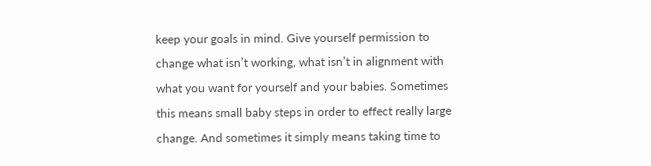keep your goals in mind. Give yourself permission to change what isn’t working, what isn’t in alignment with what you want for yourself and your babies. Sometimes this means small baby steps in order to effect really large change. And sometimes it simply means taking time to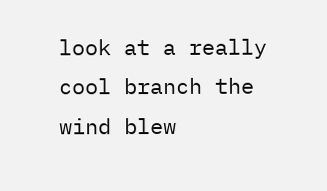look at a really cool branch the wind blew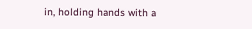in, holding hands with a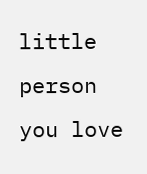little person you love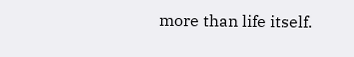more than life itself.